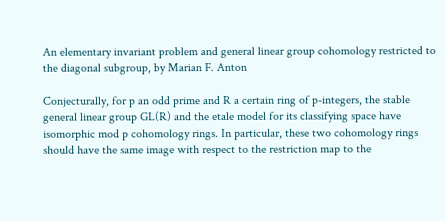An elementary invariant problem and general linear group cohomology restricted to the diagonal subgroup, by Marian F. Anton

Conjecturally, for p an odd prime and R a certain ring of p-integers, the stable general linear group GL(R) and the etale model for its classifying space have isomorphic mod p cohomology rings. In particular, these two cohomology rings should have the same image with respect to the restriction map to the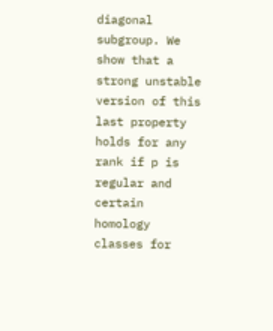diagonal subgroup. We show that a strong unstable version of this last property holds for any rank if p is regular and certain homology classes for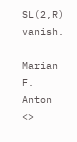SL(2,R) vanish.

Marian F. Anton <>